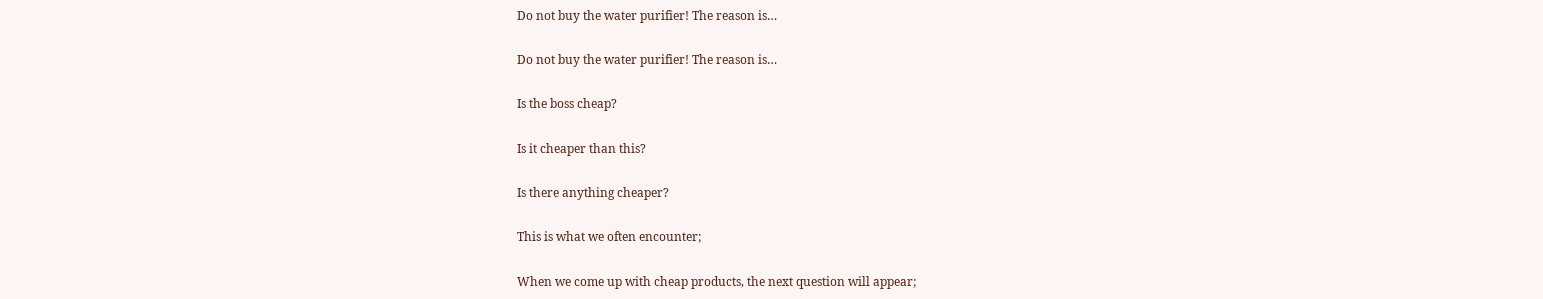Do not buy the water purifier! The reason is…

Do not buy the water purifier! The reason is…

Is the boss cheap?

Is it cheaper than this?

Is there anything cheaper?

This is what we often encounter;

When we come up with cheap products, the next question will appear;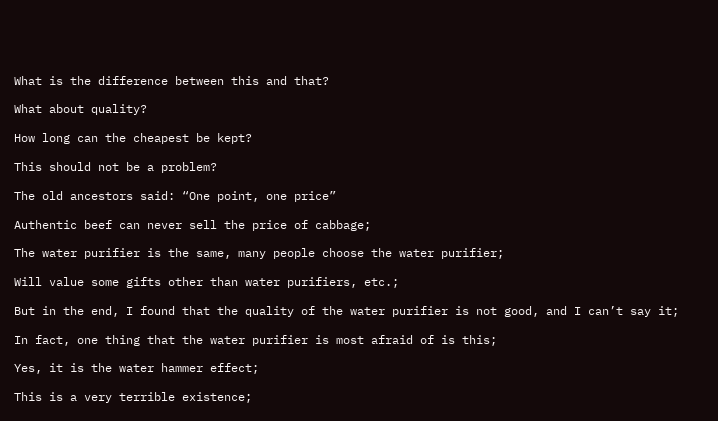What is the difference between this and that?

What about quality?

How long can the cheapest be kept?

This should not be a problem?

The old ancestors said: “One point, one price”

Authentic beef can never sell the price of cabbage;

The water purifier is the same, many people choose the water purifier;

Will value some gifts other than water purifiers, etc.;

But in the end, I found that the quality of the water purifier is not good, and I can’t say it;

In fact, one thing that the water purifier is most afraid of is this;

Yes, it is the water hammer effect;

This is a very terrible existence;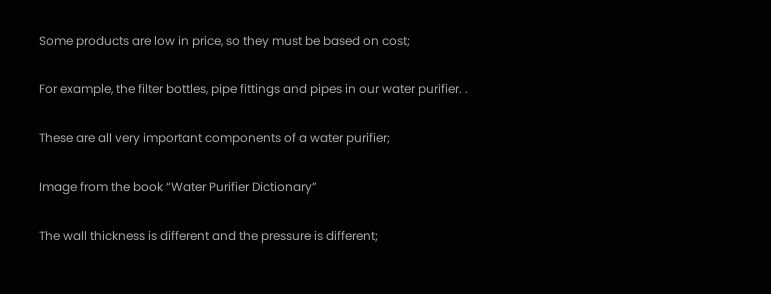Some products are low in price, so they must be based on cost;

For example, the filter bottles, pipe fittings and pipes in our water purifier. .

These are all very important components of a water purifier;

Image from the book “Water Purifier Dictionary”

The wall thickness is different and the pressure is different;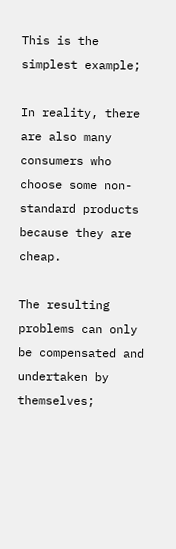This is the simplest example;

In reality, there are also many consumers who choose some non-standard products because they are cheap.

The resulting problems can only be compensated and undertaken by themselves;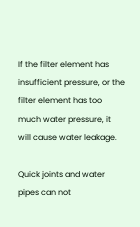If the filter element has insufficient pressure, or the filter element has too much water pressure, it will cause water leakage.

Quick joints and water pipes can not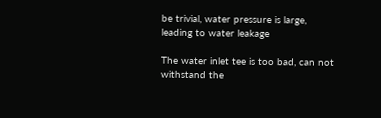be trivial, water pressure is large, leading to water leakage

The water inlet tee is too bad, can not withstand the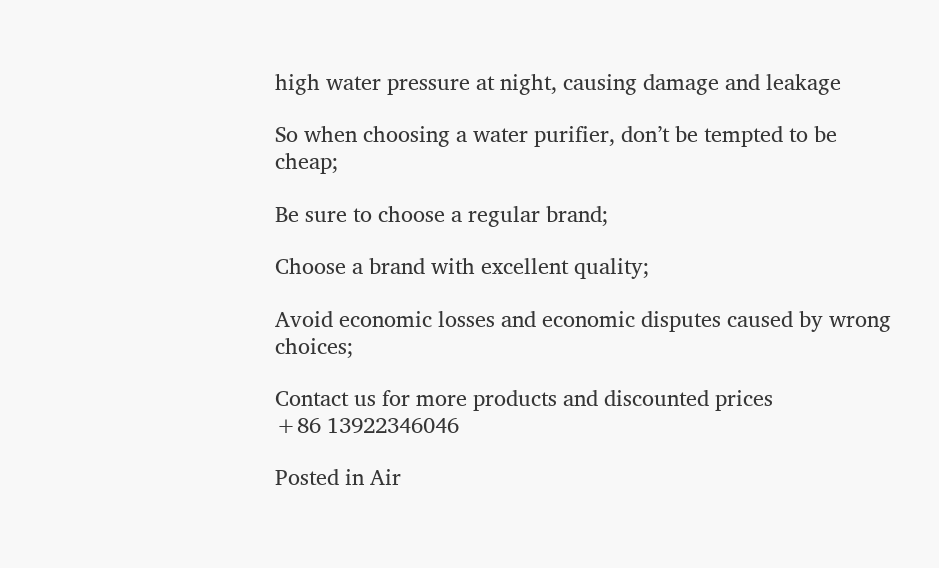high water pressure at night, causing damage and leakage

So when choosing a water purifier, don’t be tempted to be cheap;

Be sure to choose a regular brand;

Choose a brand with excellent quality;

Avoid economic losses and economic disputes caused by wrong choices;

Contact us for more products and discounted prices
+86 13922346046

Posted in Air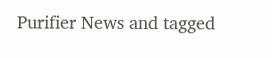Purifier News and tagged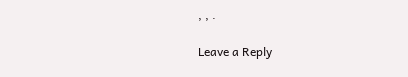, , .

Leave a Reply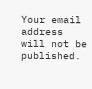Your email address will not be published.